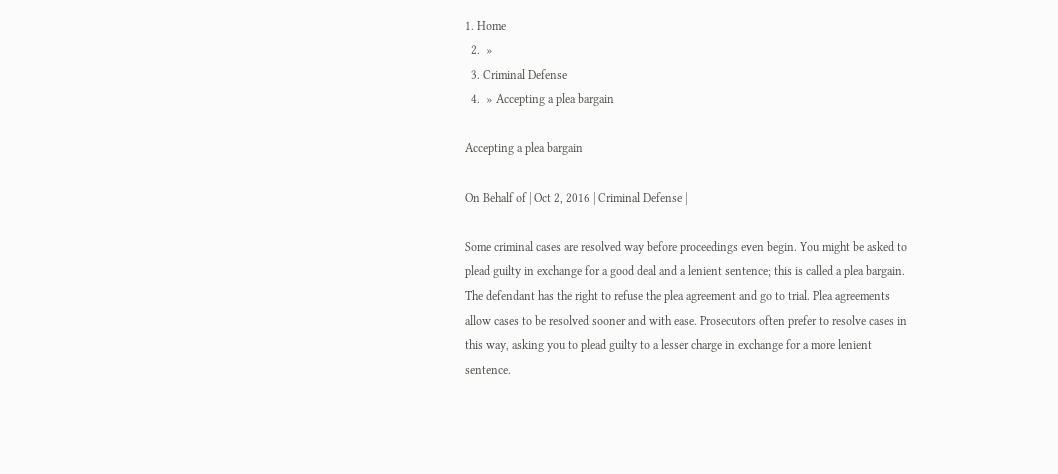1. Home
  2.  »
  3. Criminal Defense
  4.  » Accepting a plea bargain

Accepting a plea bargain

On Behalf of | Oct 2, 2016 | Criminal Defense |

Some criminal cases are resolved way before proceedings even begin. You might be asked to plead guilty in exchange for a good deal and a lenient sentence; this is called a plea bargain. The defendant has the right to refuse the plea agreement and go to trial. Plea agreements allow cases to be resolved sooner and with ease. Prosecutors often prefer to resolve cases in this way, asking you to plead guilty to a lesser charge in exchange for a more lenient sentence.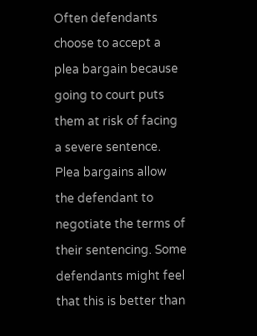Often defendants choose to accept a plea bargain because going to court puts them at risk of facing a severe sentence. Plea bargains allow the defendant to negotiate the terms of their sentencing. Some defendants might feel that this is better than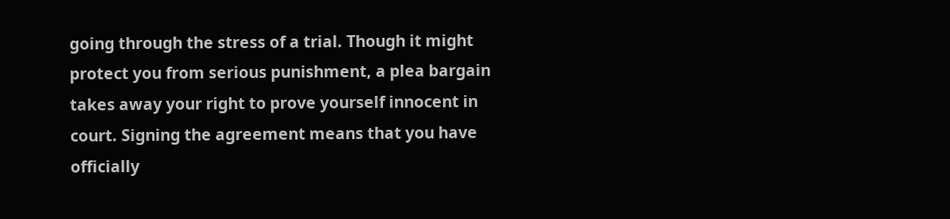going through the stress of a trial. Though it might protect you from serious punishment, a plea bargain takes away your right to prove yourself innocent in court. Signing the agreement means that you have officially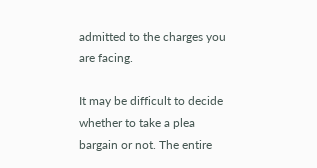admitted to the charges you are facing.

It may be difficult to decide whether to take a plea bargain or not. The entire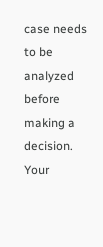case needs to be analyzed before making a decision. Your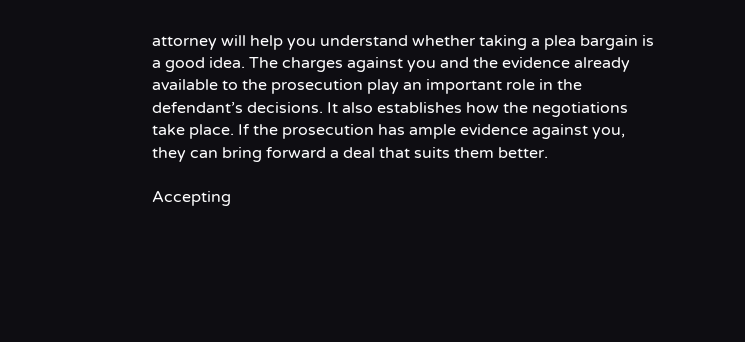attorney will help you understand whether taking a plea bargain is a good idea. The charges against you and the evidence already available to the prosecution play an important role in the defendant’s decisions. It also establishes how the negotiations take place. If the prosecution has ample evidence against you, they can bring forward a deal that suits them better.

Accepting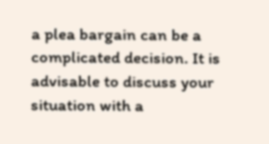a plea bargain can be a complicated decision. It is advisable to discuss your situation with a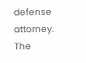defense attorney. The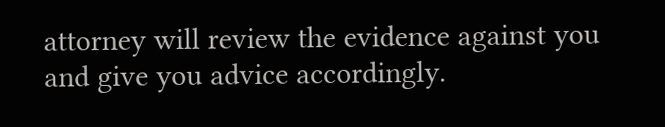attorney will review the evidence against you and give you advice accordingly.